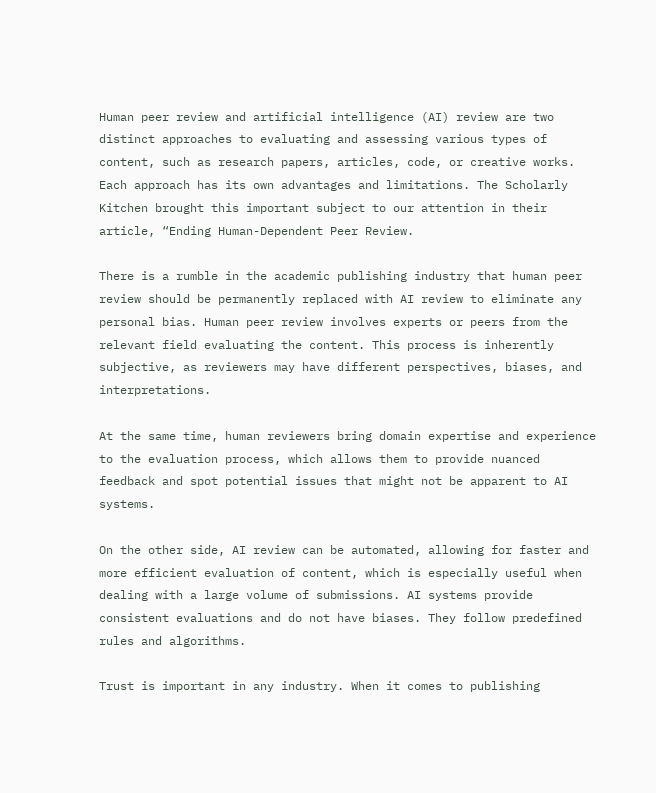Human peer review and artificial intelligence (AI) review are two distinct approaches to evaluating and assessing various types of content, such as research papers, articles, code, or creative works. Each approach has its own advantages and limitations. The Scholarly Kitchen brought this important subject to our attention in their article, “Ending Human-Dependent Peer Review.

There is a rumble in the academic publishing industry that human peer review should be permanently replaced with AI review to eliminate any personal bias. Human peer review involves experts or peers from the relevant field evaluating the content. This process is inherently subjective, as reviewers may have different perspectives, biases, and interpretations.

At the same time, human reviewers bring domain expertise and experience to the evaluation process, which allows them to provide nuanced feedback and spot potential issues that might not be apparent to AI systems.

On the other side, AI review can be automated, allowing for faster and more efficient evaluation of content, which is especially useful when dealing with a large volume of submissions. AI systems provide consistent evaluations and do not have biases. They follow predefined rules and algorithms.

Trust is important in any industry. When it comes to publishing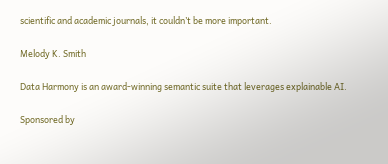scientific and academic journals, it couldn’t be more important.

Melody K. Smith

Data Harmony is an award-winning semantic suite that leverages explainable AI.

Sponsored by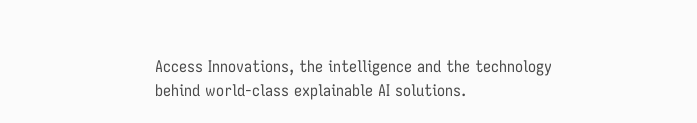Access Innovations, the intelligence and the technology behind world-class explainable AI solutions.